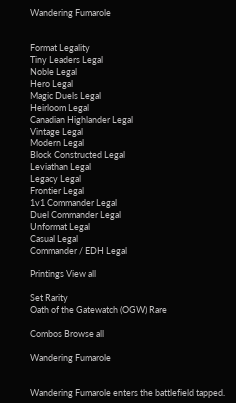Wandering Fumarole


Format Legality
Tiny Leaders Legal
Noble Legal
Hero Legal
Magic Duels Legal
Heirloom Legal
Canadian Highlander Legal
Vintage Legal
Modern Legal
Block Constructed Legal
Leviathan Legal
Legacy Legal
Frontier Legal
1v1 Commander Legal
Duel Commander Legal
Unformat Legal
Casual Legal
Commander / EDH Legal

Printings View all

Set Rarity
Oath of the Gatewatch (OGW) Rare

Combos Browse all

Wandering Fumarole


Wandering Fumarole enters the battlefield tapped.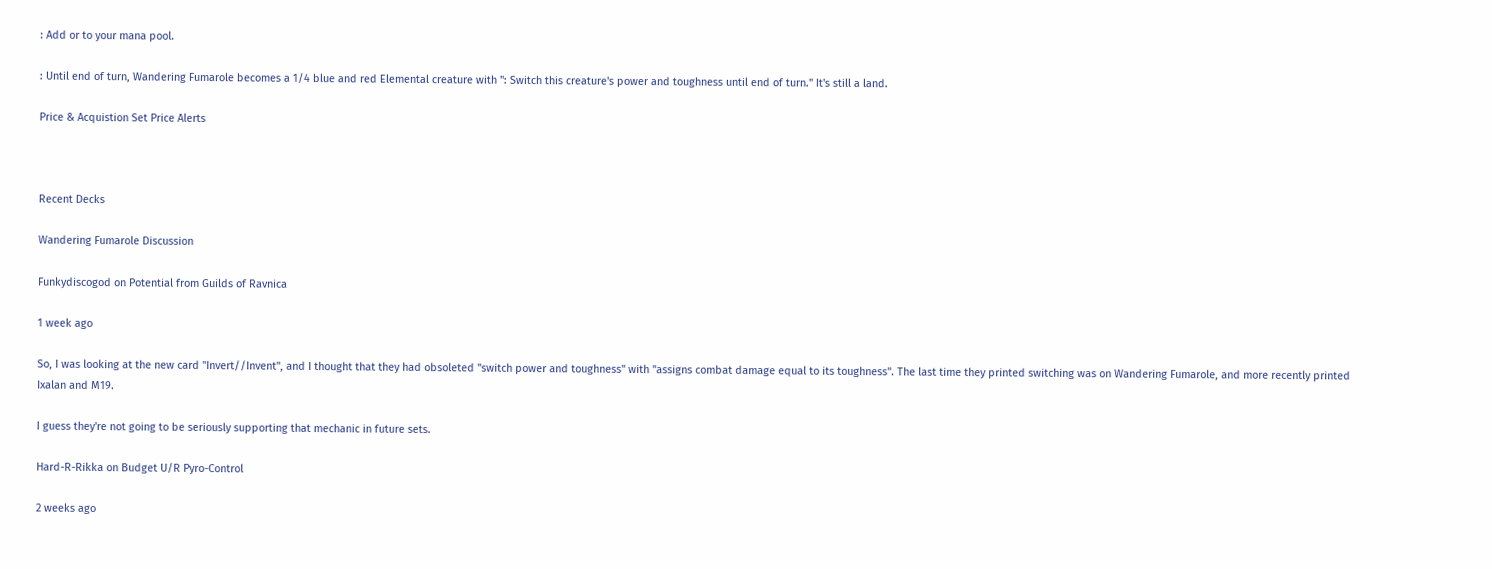: Add or to your mana pool.

: Until end of turn, Wandering Fumarole becomes a 1/4 blue and red Elemental creature with ": Switch this creature's power and toughness until end of turn." It's still a land.

Price & Acquistion Set Price Alerts



Recent Decks

Wandering Fumarole Discussion

Funkydiscogod on Potential from Guilds of Ravnica

1 week ago

So, I was looking at the new card "Invert//Invent", and I thought that they had obsoleted "switch power and toughness" with "assigns combat damage equal to its toughness". The last time they printed switching was on Wandering Fumarole, and more recently printed Ixalan and M19.

I guess they're not going to be seriously supporting that mechanic in future sets.

Hard-R-Rikka on Budget U/R Pyro-Control

2 weeks ago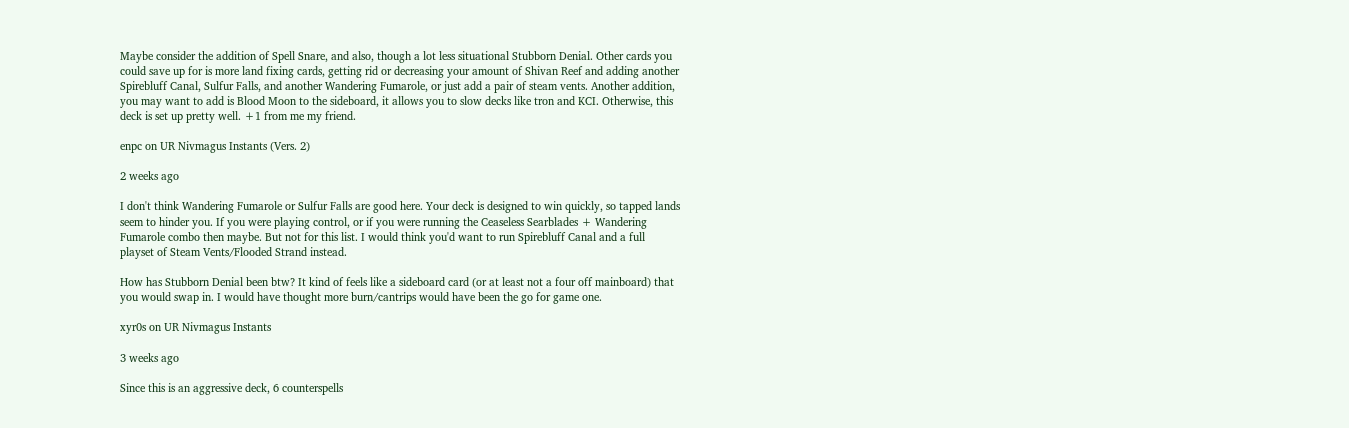Maybe consider the addition of Spell Snare, and also, though a lot less situational Stubborn Denial. Other cards you could save up for is more land fixing cards, getting rid or decreasing your amount of Shivan Reef and adding another Spirebluff Canal, Sulfur Falls, and another Wandering Fumarole, or just add a pair of steam vents. Another addition, you may want to add is Blood Moon to the sideboard, it allows you to slow decks like tron and KCI. Otherwise, this deck is set up pretty well. +1 from me my friend.

enpc on UR Nivmagus Instants (Vers. 2)

2 weeks ago

I don't think Wandering Fumarole or Sulfur Falls are good here. Your deck is designed to win quickly, so tapped lands seem to hinder you. If you were playing control, or if you were running the Ceaseless Searblades + Wandering Fumarole combo then maybe. But not for this list. I would think you'd want to run Spirebluff Canal and a full playset of Steam Vents/Flooded Strand instead.

How has Stubborn Denial been btw? It kind of feels like a sideboard card (or at least not a four off mainboard) that you would swap in. I would have thought more burn/cantrips would have been the go for game one.

xyr0s on UR Nivmagus Instants

3 weeks ago

Since this is an aggressive deck, 6 counterspells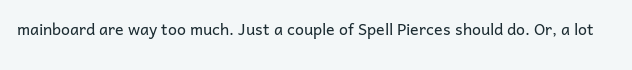mainboard are way too much. Just a couple of Spell Pierces should do. Or, a lot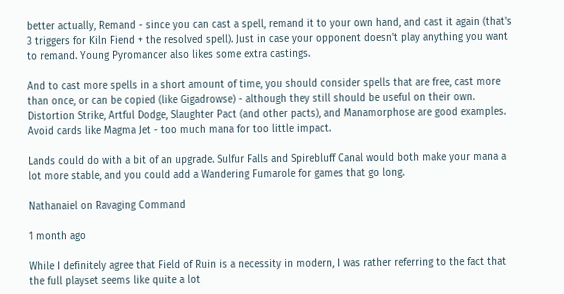better actually, Remand - since you can cast a spell, remand it to your own hand, and cast it again (that's 3 triggers for Kiln Fiend + the resolved spell). Just in case your opponent doesn't play anything you want to remand. Young Pyromancer also likes some extra castings.

And to cast more spells in a short amount of time, you should consider spells that are free, cast more than once, or can be copied (like Gigadrowse) - although they still should be useful on their own. Distortion Strike, Artful Dodge, Slaughter Pact (and other pacts), and Manamorphose are good examples. Avoid cards like Magma Jet - too much mana for too little impact.

Lands could do with a bit of an upgrade. Sulfur Falls and Spirebluff Canal would both make your mana a lot more stable, and you could add a Wandering Fumarole for games that go long.

Nathanaiel on Ravaging Command

1 month ago

While I definitely agree that Field of Ruin is a necessity in modern, I was rather referring to the fact that the full playset seems like quite a lot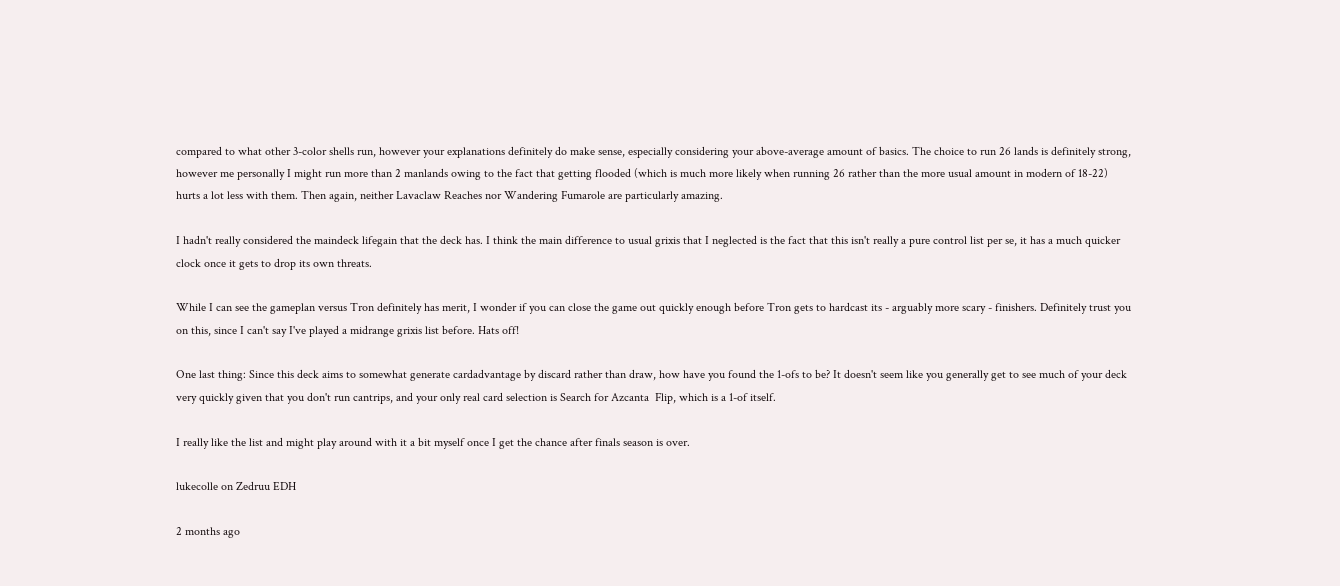compared to what other 3-color shells run, however your explanations definitely do make sense, especially considering your above-average amount of basics. The choice to run 26 lands is definitely strong, however me personally I might run more than 2 manlands owing to the fact that getting flooded (which is much more likely when running 26 rather than the more usual amount in modern of 18-22) hurts a lot less with them. Then again, neither Lavaclaw Reaches nor Wandering Fumarole are particularly amazing.

I hadn't really considered the maindeck lifegain that the deck has. I think the main difference to usual grixis that I neglected is the fact that this isn't really a pure control list per se, it has a much quicker clock once it gets to drop its own threats.

While I can see the gameplan versus Tron definitely has merit, I wonder if you can close the game out quickly enough before Tron gets to hardcast its - arguably more scary - finishers. Definitely trust you on this, since I can't say I've played a midrange grixis list before. Hats off!

One last thing: Since this deck aims to somewhat generate cardadvantage by discard rather than draw, how have you found the 1-ofs to be? It doesn't seem like you generally get to see much of your deck very quickly given that you don't run cantrips, and your only real card selection is Search for Azcanta  Flip, which is a 1-of itself.

I really like the list and might play around with it a bit myself once I get the chance after finals season is over.

lukecolle on Zedruu EDH

2 months ago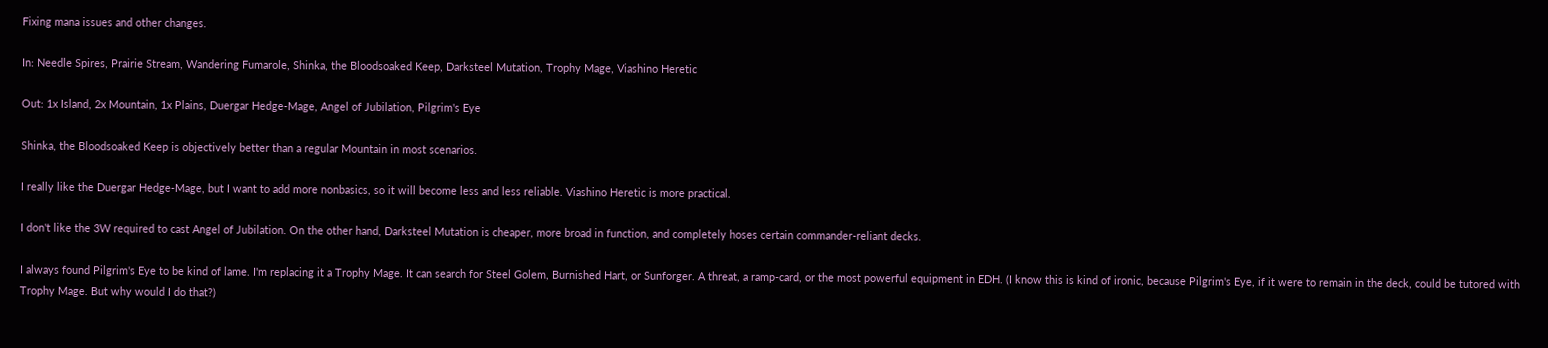Fixing mana issues and other changes.

In: Needle Spires, Prairie Stream, Wandering Fumarole, Shinka, the Bloodsoaked Keep, Darksteel Mutation, Trophy Mage, Viashino Heretic

Out: 1x Island, 2x Mountain, 1x Plains, Duergar Hedge-Mage, Angel of Jubilation, Pilgrim's Eye

Shinka, the Bloodsoaked Keep is objectively better than a regular Mountain in most scenarios.

I really like the Duergar Hedge-Mage, but I want to add more nonbasics, so it will become less and less reliable. Viashino Heretic is more practical.

I don't like the 3W required to cast Angel of Jubilation. On the other hand, Darksteel Mutation is cheaper, more broad in function, and completely hoses certain commander-reliant decks.

I always found Pilgrim's Eye to be kind of lame. I'm replacing it a Trophy Mage. It can search for Steel Golem, Burnished Hart, or Sunforger. A threat, a ramp-card, or the most powerful equipment in EDH. (I know this is kind of ironic, because Pilgrim's Eye, if it were to remain in the deck, could be tutored with Trophy Mage. But why would I do that?)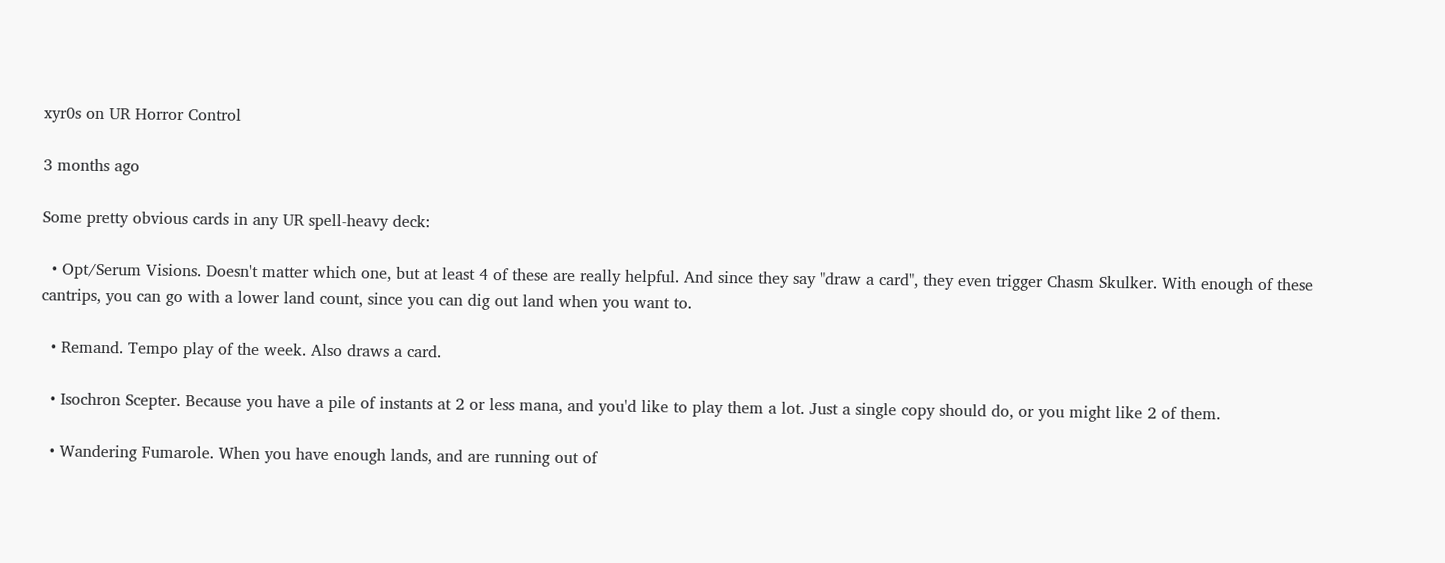xyr0s on UR Horror Control

3 months ago

Some pretty obvious cards in any UR spell-heavy deck:

  • Opt/Serum Visions. Doesn't matter which one, but at least 4 of these are really helpful. And since they say "draw a card", they even trigger Chasm Skulker. With enough of these cantrips, you can go with a lower land count, since you can dig out land when you want to.

  • Remand. Tempo play of the week. Also draws a card.

  • Isochron Scepter. Because you have a pile of instants at 2 or less mana, and you'd like to play them a lot. Just a single copy should do, or you might like 2 of them.

  • Wandering Fumarole. When you have enough lands, and are running out of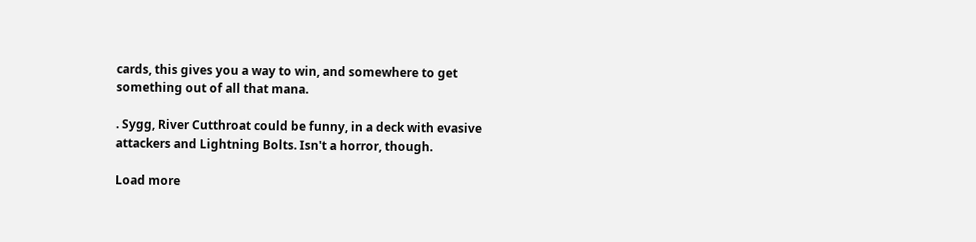cards, this gives you a way to win, and somewhere to get something out of all that mana.

. Sygg, River Cutthroat could be funny, in a deck with evasive attackers and Lightning Bolts. Isn't a horror, though.

Load more